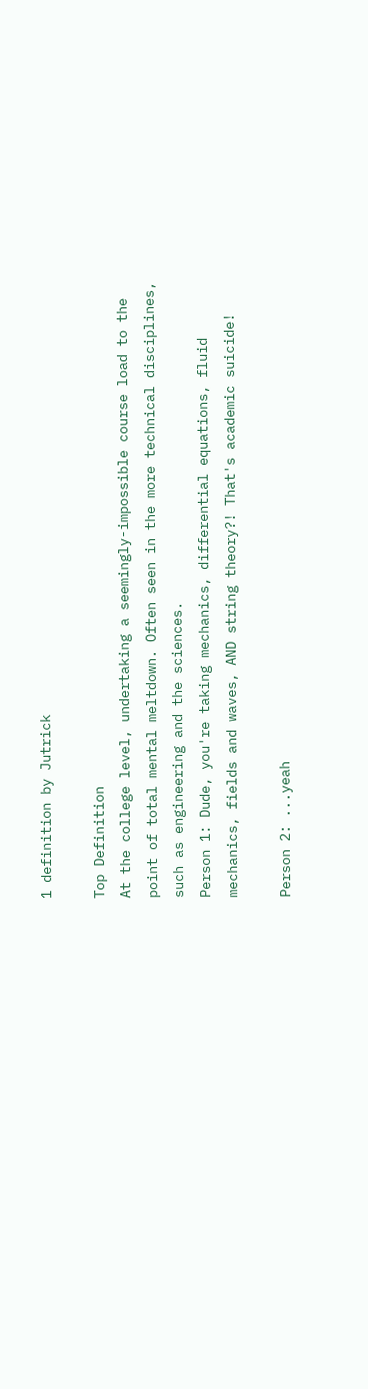1 definition by Jutrick

Top Definition
At the college level, undertaking a seemingly-impossible course load to the point of total mental meltdown. Often seen in the more technical disciplines, such as engineering and the sciences.
Person 1: Dude, you're taking mechanics, differential equations, fluid mechanics, fields and waves, AND string theory?! That's academic suicide!

Person 2: ...yeah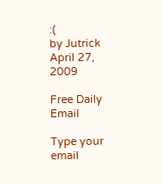:(
by Jutrick April 27, 2009

Free Daily Email

Type your email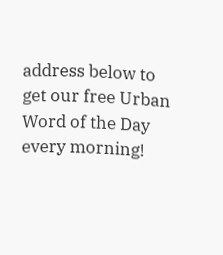address below to get our free Urban Word of the Day every morning!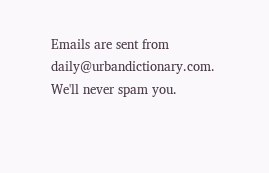Emails are sent from daily@urbandictionary.com. We'll never spam you.